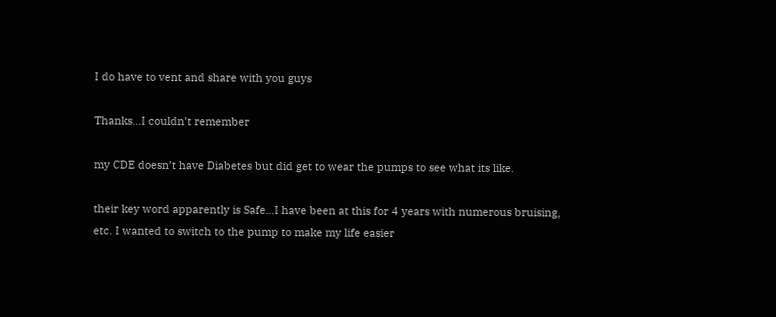I do have to vent and share with you guys

Thanks…I couldn’t remember

my CDE doesn’t have Diabetes but did get to wear the pumps to see what its like.

their key word apparently is Safe…I have been at this for 4 years with numerous bruising, etc. I wanted to switch to the pump to make my life easier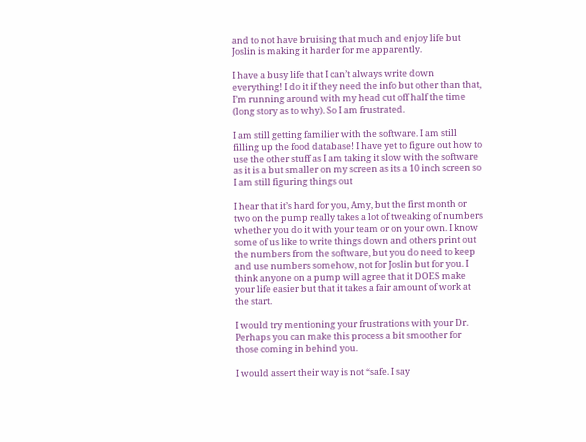and to not have bruising that much and enjoy life but Joslin is making it harder for me apparently.

I have a busy life that I can’t always write down everything! I do it if they need the info but other than that, I’m running around with my head cut off half the time (long story as to why). So I am frustrated.

I am still getting familier with the software. I am still filling up the food database! I have yet to figure out how to use the other stuff as I am taking it slow with the software as it is a but smaller on my screen as its a 10 inch screen so I am still figuring things out

I hear that it’s hard for you, Amy, but the first month or two on the pump really takes a lot of tweaking of numbers whether you do it with your team or on your own. I know some of us like to write things down and others print out the numbers from the software, but you do need to keep and use numbers somehow, not for Joslin but for you. I think anyone on a pump will agree that it DOES make your life easier but that it takes a fair amount of work at the start.

I would try mentioning your frustrations with your Dr. Perhaps you can make this process a bit smoother for those coming in behind you.

I would assert their way is not “safe. I say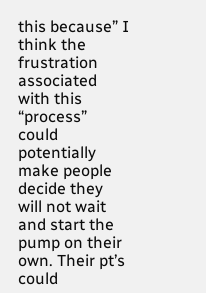this because” I think the frustration associated with this “process” could potentially make people decide they will not wait and start the pump on their own. Their pt’s could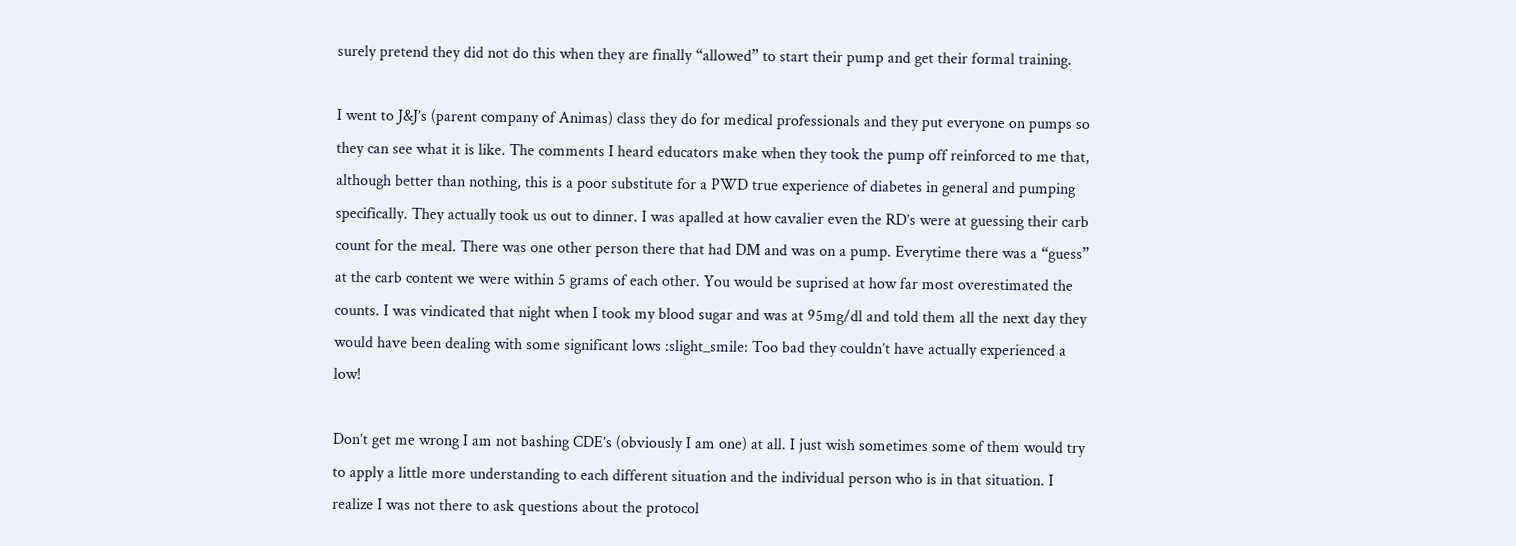surely pretend they did not do this when they are finally “allowed” to start their pump and get their formal training.

I went to J&J’s (parent company of Animas) class they do for medical professionals and they put everyone on pumps so they can see what it is like. The comments I heard educators make when they took the pump off reinforced to me that, although better than nothing, this is a poor substitute for a PWD true experience of diabetes in general and pumping specifically. They actually took us out to dinner. I was apalled at how cavalier even the RD’s were at guessing their carb count for the meal. There was one other person there that had DM and was on a pump. Everytime there was a “guess” at the carb content we were within 5 grams of each other. You would be suprised at how far most overestimated the counts. I was vindicated that night when I took my blood sugar and was at 95mg/dl and told them all the next day they would have been dealing with some significant lows :slight_smile: Too bad they couldn’t have actually experienced a low!

Don’t get me wrong I am not bashing CDE’s (obviously I am one) at all. I just wish sometimes some of them would try to apply a little more understanding to each different situation and the individual person who is in that situation. I realize I was not there to ask questions about the protocol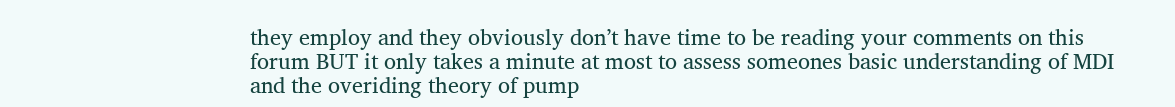they employ and they obviously don’t have time to be reading your comments on this forum BUT it only takes a minute at most to assess someones basic understanding of MDI and the overiding theory of pump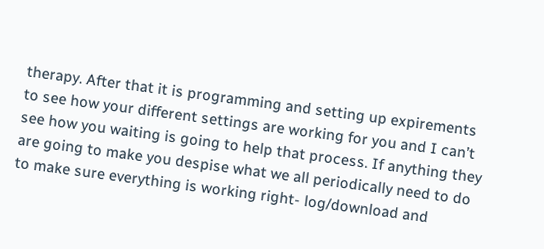therapy. After that it is programming and setting up expirements to see how your different settings are working for you and I can’t see how you waiting is going to help that process. If anything they are going to make you despise what we all periodically need to do to make sure everything is working right- log/download and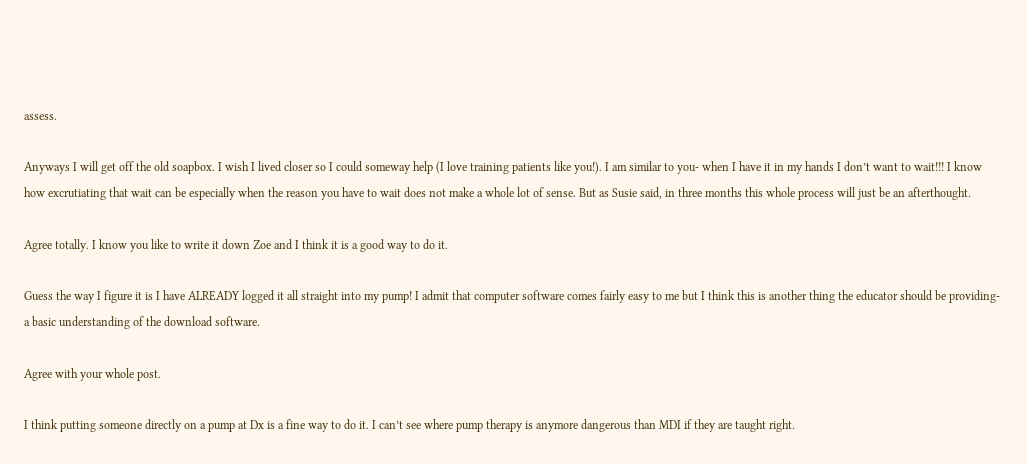assess.

Anyways I will get off the old soapbox. I wish I lived closer so I could someway help (I love training patients like you!). I am similar to you- when I have it in my hands I don’t want to wait!!! I know how excrutiating that wait can be especially when the reason you have to wait does not make a whole lot of sense. But as Susie said, in three months this whole process will just be an afterthought.

Agree totally. I know you like to write it down Zoe and I think it is a good way to do it.

Guess the way I figure it is I have ALREADY logged it all straight into my pump! I admit that computer software comes fairly easy to me but I think this is another thing the educator should be providing- a basic understanding of the download software.

Agree with your whole post.

I think putting someone directly on a pump at Dx is a fine way to do it. I can’t see where pump therapy is anymore dangerous than MDI if they are taught right.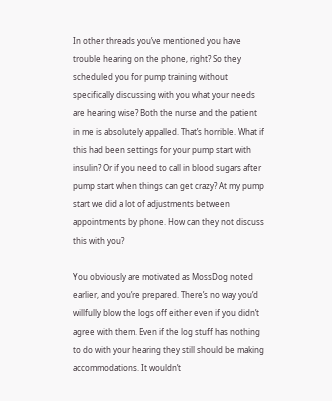In other threads you’ve mentioned you have trouble hearing on the phone, right? So they scheduled you for pump training without specifically discussing with you what your needs are hearing wise? Both the nurse and the patient in me is absolutely appalled. That’s horrible. What if this had been settings for your pump start with insulin? Or if you need to call in blood sugars after pump start when things can get crazy? At my pump start we did a lot of adjustments between appointments by phone. How can they not discuss this with you?

You obviously are motivated as MossDog noted earlier, and you’re prepared. There’s no way you’d willfully blow the logs off either even if you didn’t agree with them. Even if the log stuff has nothing to do with your hearing they still should be making accommodations. It wouldn’t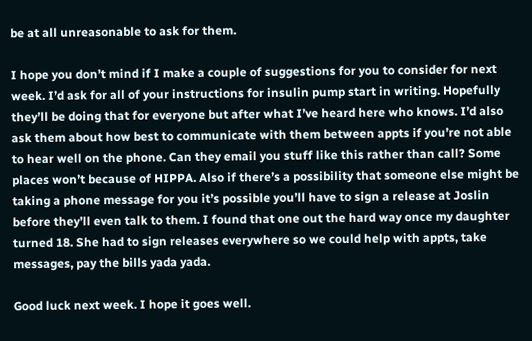be at all unreasonable to ask for them.

I hope you don’t mind if I make a couple of suggestions for you to consider for next week. I’d ask for all of your instructions for insulin pump start in writing. Hopefully they’ll be doing that for everyone but after what I’ve heard here who knows. I’d also ask them about how best to communicate with them between appts if you’re not able to hear well on the phone. Can they email you stuff like this rather than call? Some places won’t because of HIPPA. Also if there’s a possibility that someone else might be taking a phone message for you it’s possible you’ll have to sign a release at Joslin before they’ll even talk to them. I found that one out the hard way once my daughter turned 18. She had to sign releases everywhere so we could help with appts, take messages, pay the bills yada yada.

Good luck next week. I hope it goes well.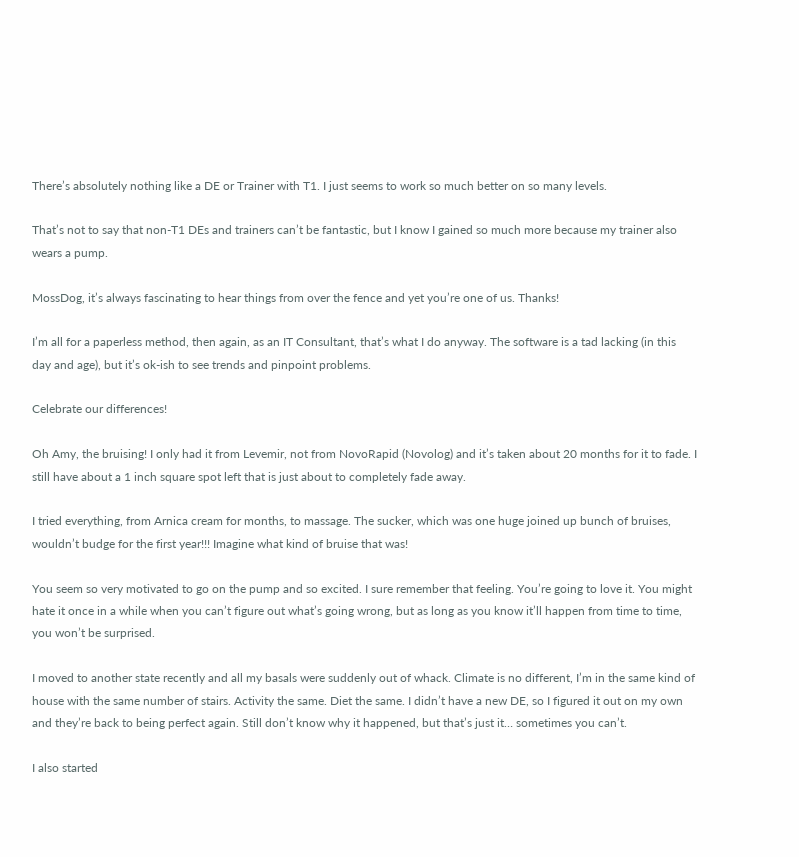There’s absolutely nothing like a DE or Trainer with T1. I just seems to work so much better on so many levels.

That’s not to say that non-T1 DEs and trainers can’t be fantastic, but I know I gained so much more because my trainer also wears a pump.

MossDog, it’s always fascinating to hear things from over the fence and yet you’re one of us. Thanks!

I’m all for a paperless method, then again, as an IT Consultant, that’s what I do anyway. The software is a tad lacking (in this day and age), but it’s ok-ish to see trends and pinpoint problems.

Celebrate our differences!

Oh Amy, the bruising! I only had it from Levemir, not from NovoRapid (Novolog) and it’s taken about 20 months for it to fade. I still have about a 1 inch square spot left that is just about to completely fade away.

I tried everything, from Arnica cream for months, to massage. The sucker, which was one huge joined up bunch of bruises, wouldn’t budge for the first year!!! Imagine what kind of bruise that was!

You seem so very motivated to go on the pump and so excited. I sure remember that feeling. You’re going to love it. You might hate it once in a while when you can’t figure out what’s going wrong, but as long as you know it’ll happen from time to time, you won’t be surprised.

I moved to another state recently and all my basals were suddenly out of whack. Climate is no different, I’m in the same kind of house with the same number of stairs. Activity the same. Diet the same. I didn’t have a new DE, so I figured it out on my own and they’re back to being perfect again. Still don’t know why it happened, but that’s just it… sometimes you can’t.

I also started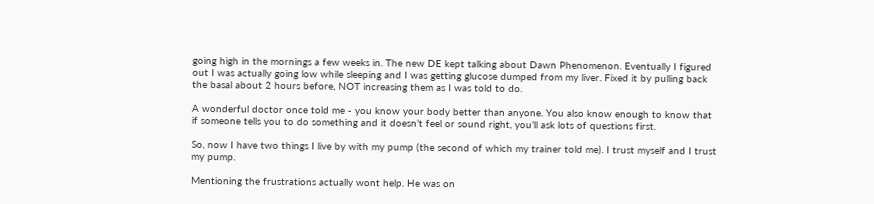going high in the mornings a few weeks in. The new DE kept talking about Dawn Phenomenon. Eventually I figured out I was actually going low while sleeping and I was getting glucose dumped from my liver. Fixed it by pulling back the basal about 2 hours before, NOT increasing them as I was told to do.

A wonderful doctor once told me - you know your body better than anyone. You also know enough to know that if someone tells you to do something and it doesn’t feel or sound right, you’ll ask lots of questions first.

So, now I have two things I live by with my pump (the second of which my trainer told me). I trust myself and I trust my pump.

Mentioning the frustrations actually wont help. He was on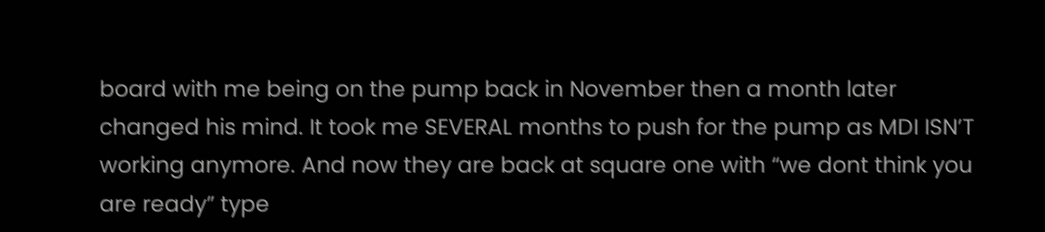board with me being on the pump back in November then a month later changed his mind. It took me SEVERAL months to push for the pump as MDI ISN’T working anymore. And now they are back at square one with “we dont think you are ready” type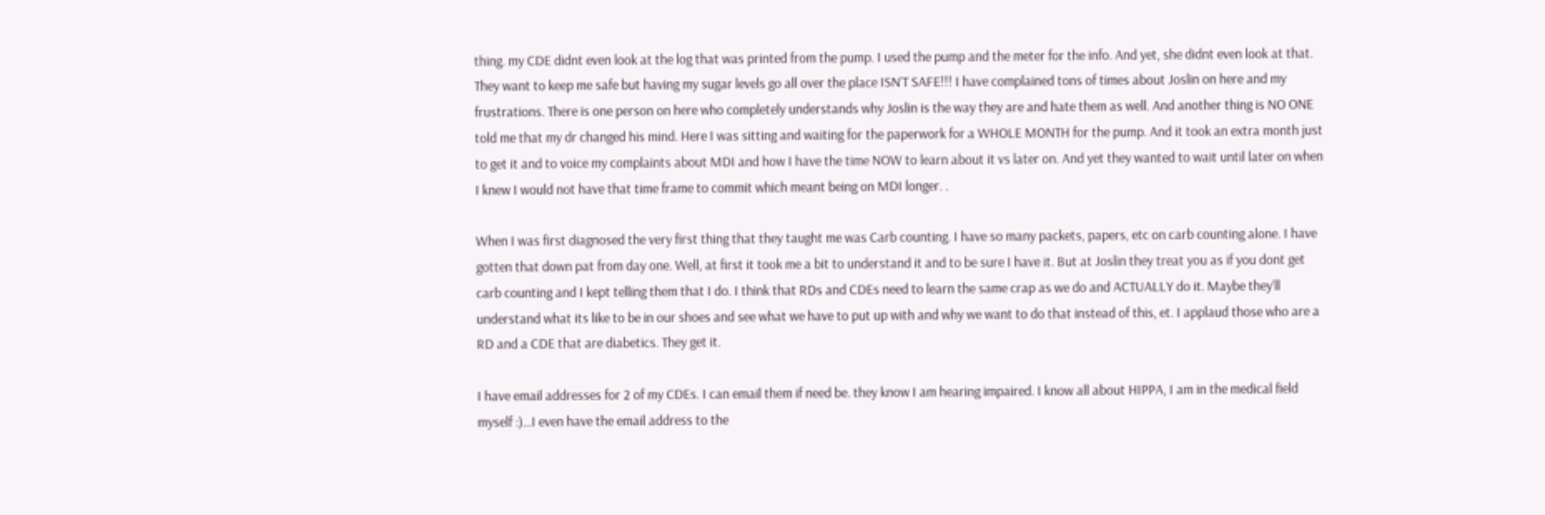thing. my CDE didnt even look at the log that was printed from the pump. I used the pump and the meter for the info. And yet, she didnt even look at that. They want to keep me safe but having my sugar levels go all over the place ISN’T SAFE!!! I have complained tons of times about Joslin on here and my frustrations. There is one person on here who completely understands why Joslin is the way they are and hate them as well. And another thing is NO ONE told me that my dr changed his mind. Here I was sitting and waiting for the paperwork for a WHOLE MONTH for the pump. And it took an extra month just to get it and to voice my complaints about MDI and how I have the time NOW to learn about it vs later on. And yet they wanted to wait until later on when I knew I would not have that time frame to commit which meant being on MDI longer. .

When I was first diagnosed the very first thing that they taught me was Carb counting. I have so many packets, papers, etc on carb counting alone. I have gotten that down pat from day one. Well, at first it took me a bit to understand it and to be sure I have it. But at Joslin they treat you as if you dont get carb counting and I kept telling them that I do. I think that RDs and CDEs need to learn the same crap as we do and ACTUALLY do it. Maybe they’ll understand what its like to be in our shoes and see what we have to put up with and why we want to do that instead of this, et. I applaud those who are a RD and a CDE that are diabetics. They get it.

I have email addresses for 2 of my CDEs. I can email them if need be. they know I am hearing impaired. I know all about HIPPA, I am in the medical field myself :)…I even have the email address to the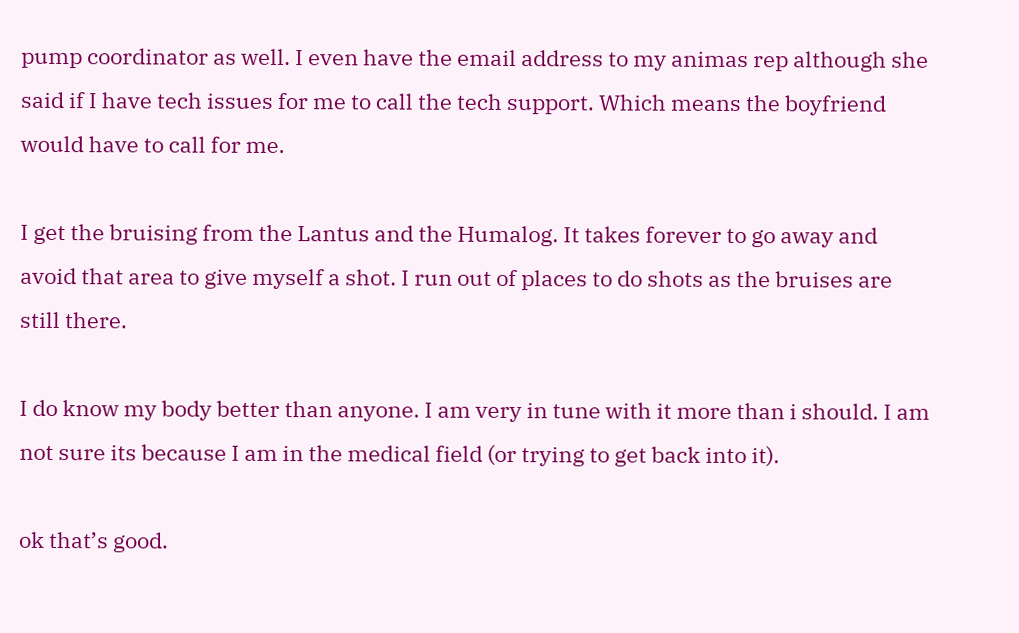pump coordinator as well. I even have the email address to my animas rep although she said if I have tech issues for me to call the tech support. Which means the boyfriend would have to call for me.

I get the bruising from the Lantus and the Humalog. It takes forever to go away and avoid that area to give myself a shot. I run out of places to do shots as the bruises are still there.

I do know my body better than anyone. I am very in tune with it more than i should. I am not sure its because I am in the medical field (or trying to get back into it).

ok that’s good.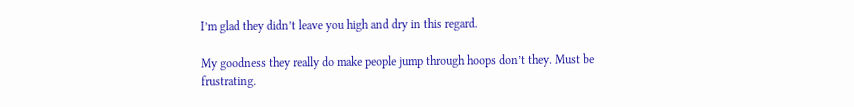I’m glad they didn’t leave you high and dry in this regard.

My goodness they really do make people jump through hoops don’t they. Must be frustrating.